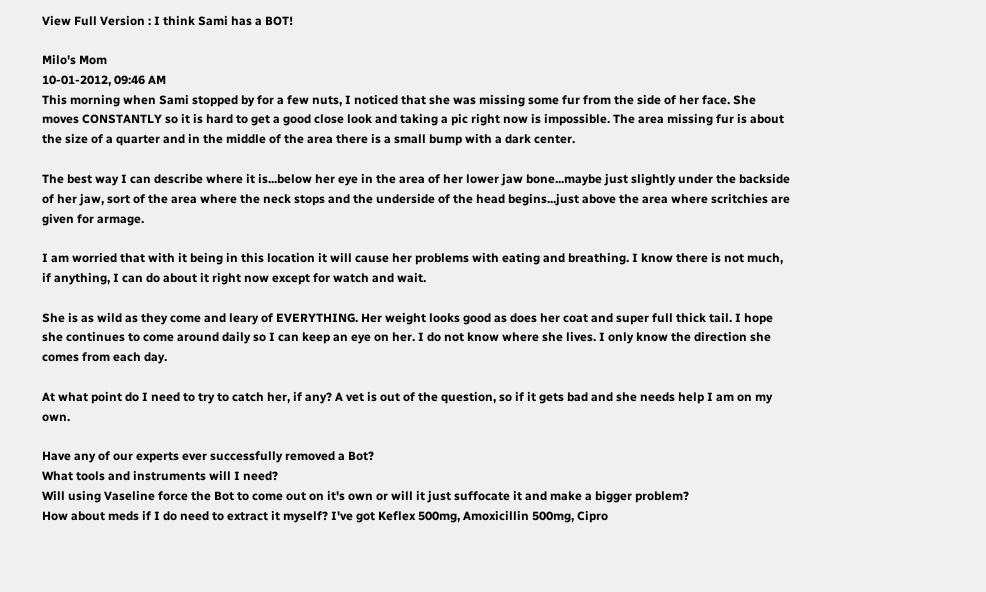View Full Version : I think Sami has a BOT!

Milo's Mom
10-01-2012, 09:46 AM
This morning when Sami stopped by for a few nuts, I noticed that she was missing some fur from the side of her face. She moves CONSTANTLY so it is hard to get a good close look and taking a pic right now is impossible. The area missing fur is about the size of a quarter and in the middle of the area there is a small bump with a dark center.

The best way I can describe where it is...below her eye in the area of her lower jaw bone...maybe just slightly under the backside of her jaw, sort of the area where the neck stops and the underside of the head begins...just above the area where scritchies are given for armage.

I am worried that with it being in this location it will cause her problems with eating and breathing. I know there is not much, if anything, I can do about it right now except for watch and wait.

She is as wild as they come and leary of EVERYTHING. Her weight looks good as does her coat and super full thick tail. I hope she continues to come around daily so I can keep an eye on her. I do not know where she lives. I only know the direction she comes from each day.

At what point do I need to try to catch her, if any? A vet is out of the question, so if it gets bad and she needs help I am on my own.

Have any of our experts ever successfully removed a Bot?
What tools and instruments will I need?
Will using Vaseline force the Bot to come out on it's own or will it just suffocate it and make a bigger problem?
How about meds if I do need to extract it myself? I've got Keflex 500mg, Amoxicillin 500mg, Cipro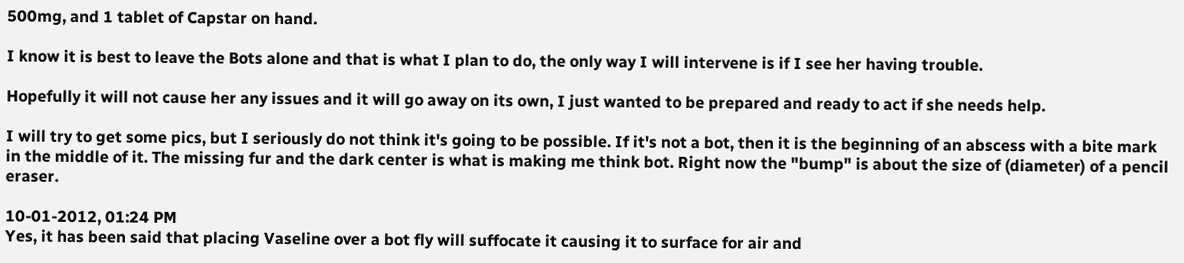500mg, and 1 tablet of Capstar on hand.

I know it is best to leave the Bots alone and that is what I plan to do, the only way I will intervene is if I see her having trouble.

Hopefully it will not cause her any issues and it will go away on its own, I just wanted to be prepared and ready to act if she needs help.

I will try to get some pics, but I seriously do not think it's going to be possible. If it's not a bot, then it is the beginning of an abscess with a bite mark in the middle of it. The missing fur and the dark center is what is making me think bot. Right now the "bump" is about the size of (diameter) of a pencil eraser.

10-01-2012, 01:24 PM
Yes, it has been said that placing Vaseline over a bot fly will suffocate it causing it to surface for air and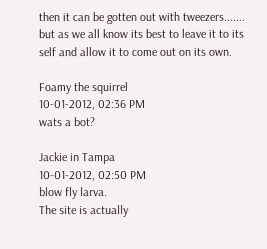then it can be gotten out with tweezers....... but as we all know its best to leave it to its self and allow it to come out on its own.

Foamy the squirrel
10-01-2012, 02:36 PM
wats a bot?

Jackie in Tampa
10-01-2012, 02:50 PM
blow fly larva.
The site is actually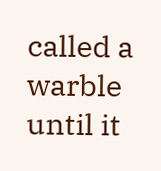called a warble until it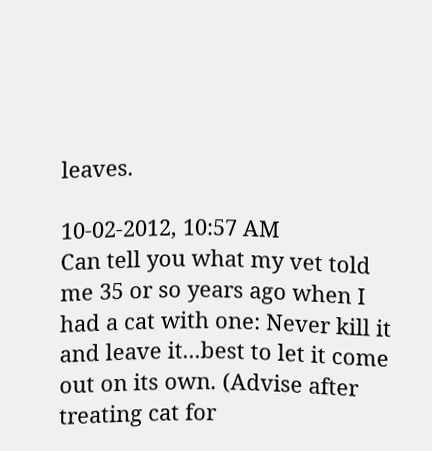leaves.

10-02-2012, 10:57 AM
Can tell you what my vet told me 35 or so years ago when I had a cat with one: Never kill it and leave it...best to let it come out on its own. (Advise after treating cat for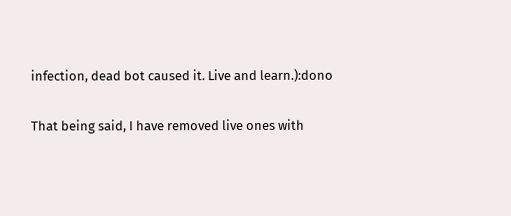infection, dead bot caused it. Live and learn.):dono

That being said, I have removed live ones with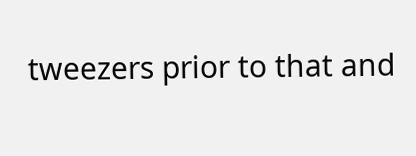tweezers prior to that and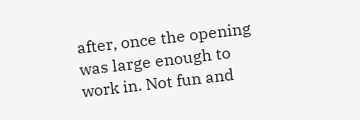after, once the opening was large enough to work in. Not fun and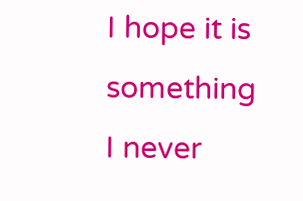I hope it is something I never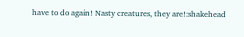have to do again! Nasty creatures, they are!:shakehead